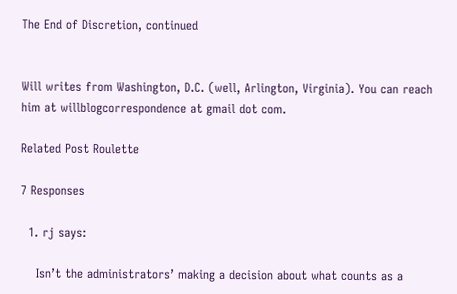The End of Discretion, continued


Will writes from Washington, D.C. (well, Arlington, Virginia). You can reach him at willblogcorrespondence at gmail dot com.

Related Post Roulette

7 Responses

  1. rj says:

    Isn’t the administrators’ making a decision about what counts as a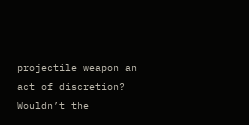projectile weapon an act of discretion? Wouldn’t the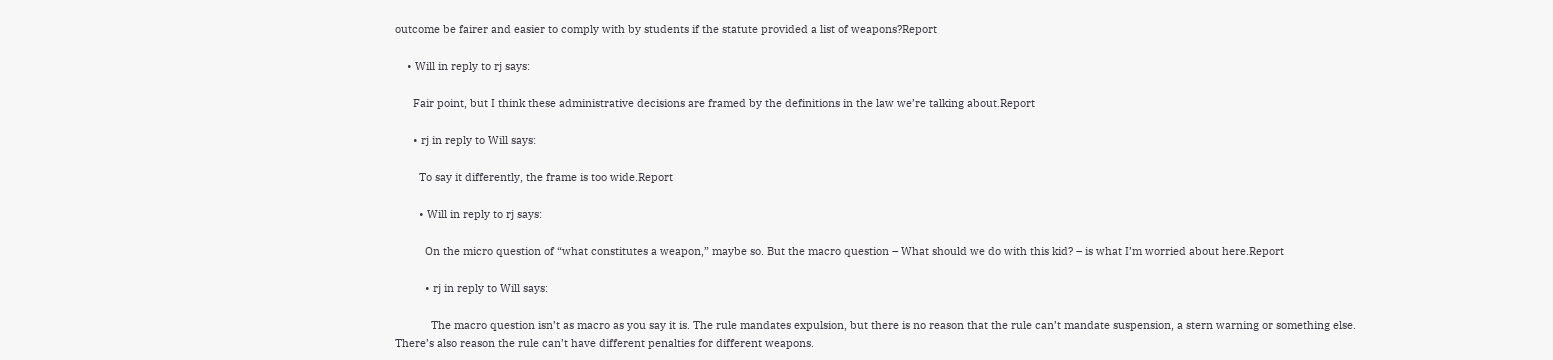outcome be fairer and easier to comply with by students if the statute provided a list of weapons?Report

    • Will in reply to rj says:

      Fair point, but I think these administrative decisions are framed by the definitions in the law we’re talking about.Report

      • rj in reply to Will says:

        To say it differently, the frame is too wide.Report

        • Will in reply to rj says:

          On the micro question of “what constitutes a weapon,” maybe so. But the macro question – What should we do with this kid? – is what I’m worried about here.Report

          • rj in reply to Will says:

            The macro question isn’t as macro as you say it is. The rule mandates expulsion, but there is no reason that the rule can’t mandate suspension, a stern warning or something else. There’s also reason the rule can’t have different penalties for different weapons.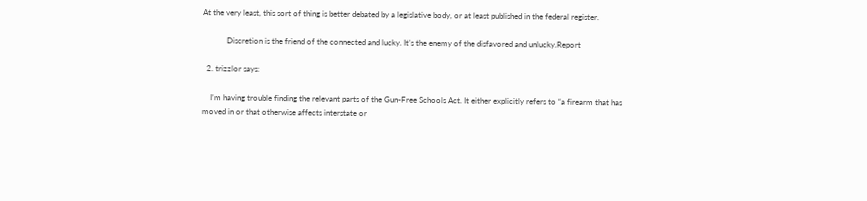At the very least, this sort of thing is better debated by a legislative body, or at least published in the federal register.

            Discretion is the friend of the connected and lucky. It’s the enemy of the disfavored and unlucky.Report

  2. trizzlor says:

    I’m having trouble finding the relevant parts of the Gun-Free Schools Act. It either explicitly refers to “a firearm that has moved in or that otherwise affects interstate or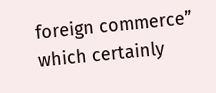foreign commerce” which certainly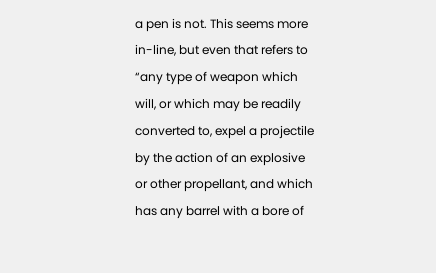a pen is not. This seems more in-line, but even that refers to “any type of weapon which will, or which may be readily converted to, expel a projectile by the action of an explosive or other propellant, and which has any barrel with a bore of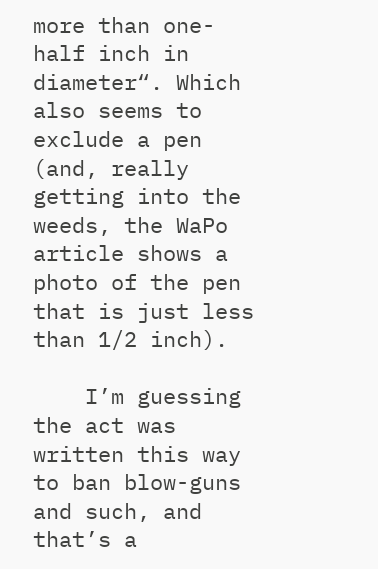more than one-half inch in diameter“. Which also seems to exclude a pen (and, really getting into the weeds, the WaPo article shows a photo of the pen that is just less than 1/2 inch).

    I’m guessing the act was written this way to ban blow-guns and such, and that’s a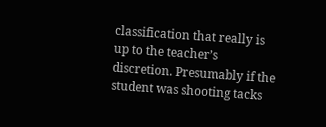classification that really is up to the teacher’s discretion. Presumably if the student was shooting tacks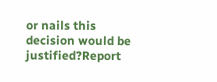or nails this decision would be justified?Report